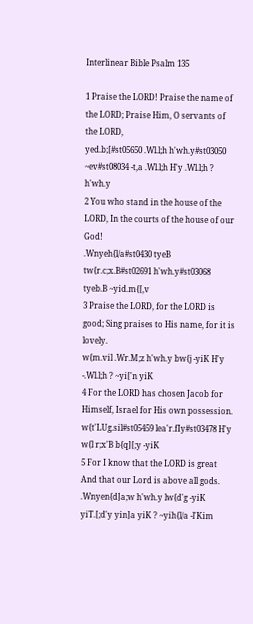Interlinear Bible Psalm 135

1 Praise the LORD! Praise the name of the LORD; Praise Him, O servants of the LORD,
yed.b;[#st05650 .Wl.l;h h'wh.y#st03050 ~ev#st08034 -t,a .Wl.l;h H'y .Wl.l;h ? h'wh.y
2 You who stand in the house of the LORD, In the courts of the house of our God!
.Wnyeh{l/a#st0430 tyeB tw{r.c;x.B#st02691 h'wh.y#st03068 tyeb.B ~yid.m{[,v
3 Praise the LORD, for the LORD is good; Sing praises to His name, for it is lovely.
w{m.vil .Wr.M;z h'wh.y bw{j -yiK H'y -.Wl.l;h ? ~yi['n yiK
4 For the LORD has chosen Jacob for Himself, Israel for His own possession.
w{t'LUg.sil#st05459 lea'r.fIy#st03478 H'y w{l r;x'B b{q][;y -yiK
5 For I know that the LORD is great And that our Lord is above all gods.
.Wnyen{d]a;w h'wh.y lw{d'g -yiK yiT.[;d'y yin]a yiK ? ~yih{l/a -l'Kim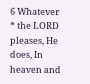6 Whatever * the LORD pleases, He does, In heaven and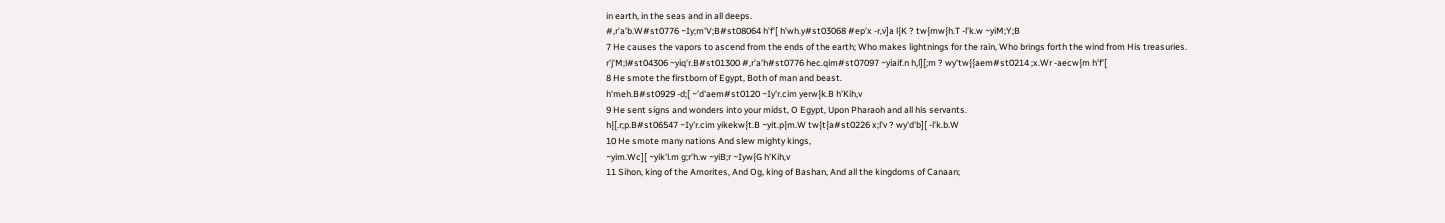in earth, in the seas and in all deeps.
#,r'a'b.W#st0776 ~Iy;m'V;B#st08064 h'f'[ h'wh.y#st03068 #ep'x -r,v]a l{K ? tw{mw{h.T -l'k.w ~yiM;Y;B
7 He causes the vapors to ascend from the ends of the earth; Who makes lightnings for the rain, Who brings forth the wind from His treasuries.
r'j'M;l#st04306 ~yiq'r.B#st01300 #,r'a'h#st0776 hec.qim#st07097 ~yiaif.n h,l][;m ? wy'tw{{aem#st0214 ;x.Wr -aecw{m h'f'[
8 He smote the firstborn of Egypt, Both of man and beast.
h'meh.B#st0929 -d;[ ~'d'aem#st0120 ~Iy'r.cim yerw{k.B h'Kih,v
9 He sent signs and wonders into your midst, O Egypt, Upon Pharaoh and all his servants.
h{[.r;p.B#st06547 ~Iy'r.cim yikekw{t.B ~yit.p{m.W tw{t{a#st0226 x;l'v ? wy'd'b][ -l'k.b.W
10 He smote many nations And slew mighty kings,
~yim.Wc][ ~yik'l.m g;r'h.w ~yiB;r ~Iyw{G h'Kih,v
11 Sihon, king of the Amorites, And Og, king of Bashan, And all the kingdoms of Canaan;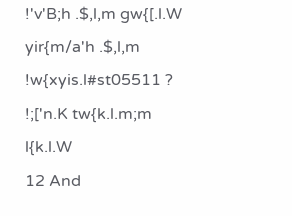!'v'B;h .$,l,m gw{[.l.W yir{m/a'h .$,l,m !w{xyis.l#st05511 ? !;['n.K tw{k.l.m;m l{k.l.W
12 And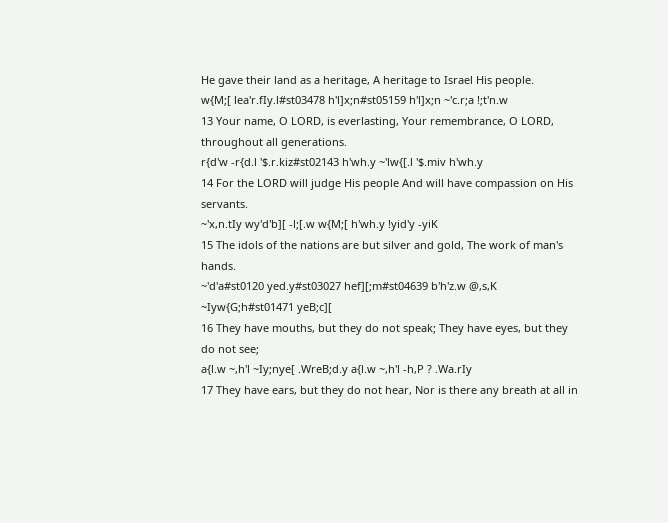He gave their land as a heritage, A heritage to Israel His people.
w{M;[ lea'r.fIy.l#st03478 h'l]x;n#st05159 h'l]x;n ~'c.r;a !;t'n.w
13 Your name, O LORD, is everlasting, Your remembrance, O LORD, throughout all generations.
r{d'w -r{d.l '$.r.kiz#st02143 h'wh.y ~'lw{[.l '$.miv h'wh.y
14 For the LORD will judge His people And will have compassion on His servants.
~'x,n.tIy wy'd'b][ -l;[.w w{M;[ h'wh.y !yid'y -yiK
15 The idols of the nations are but silver and gold, The work of man's hands.
~'d'a#st0120 yed.y#st03027 hef][;m#st04639 b'h'z.w @,s,K ~Iyw{G;h#st01471 yeB;c][
16 They have mouths, but they do not speak; They have eyes, but they do not see;
a{l.w ~,h'l ~Iy;nye[ .WreB;d.y a{l.w ~,h'l -h,P ? .Wa.rIy
17 They have ears, but they do not hear, Nor is there any breath at all in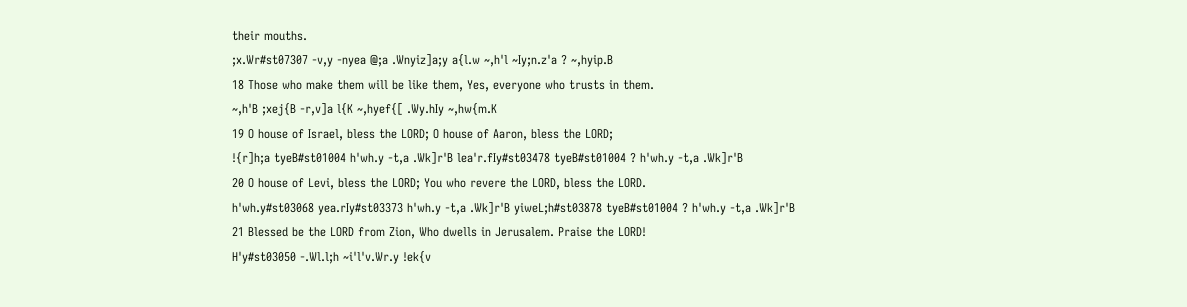their mouths.
;x.Wr#st07307 -v,y -nyea @;a .Wnyiz]a;y a{l.w ~,h'l ~Iy;n.z'a ? ~,hyip.B
18 Those who make them will be like them, Yes, everyone who trusts in them.
~,h'B ;xej{B -r,v]a l{K ~,hyef{[ .Wy.hIy ~,hw{m.K
19 O house of Israel, bless the LORD; O house of Aaron, bless the LORD;
!{r]h;a tyeB#st01004 h'wh.y -t,a .Wk]r'B lea'r.fIy#st03478 tyeB#st01004 ? h'wh.y -t,a .Wk]r'B
20 O house of Levi, bless the LORD; You who revere the LORD, bless the LORD.
h'wh.y#st03068 yea.rIy#st03373 h'wh.y -t,a .Wk]r'B yiweL;h#st03878 tyeB#st01004 ? h'wh.y -t,a .Wk]r'B
21 Blessed be the LORD from Zion, Who dwells in Jerusalem. Praise the LORD!
H'y#st03050 -.Wl.l;h ~i'l'v.Wr.y !ek{v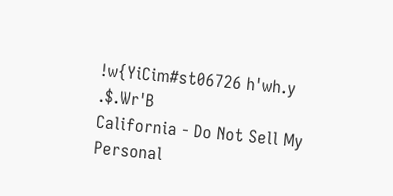!w{YiCim#st06726 h'wh.y .$.Wr'B
California - Do Not Sell My Personal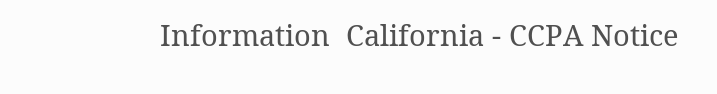Information  California - CCPA Notice